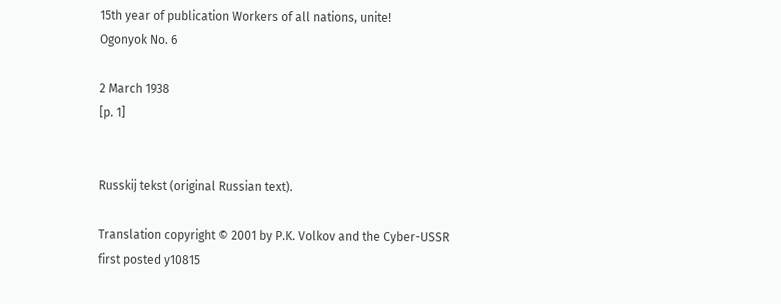15th year of publication Workers of all nations, unite!
Ogonyok No. 6

2 March 1938
[p. 1]


Russkij tekst (original Russian text).

Translation copyright © 2001 by P.K. Volkov and the Cyber-USSR
first posted y10815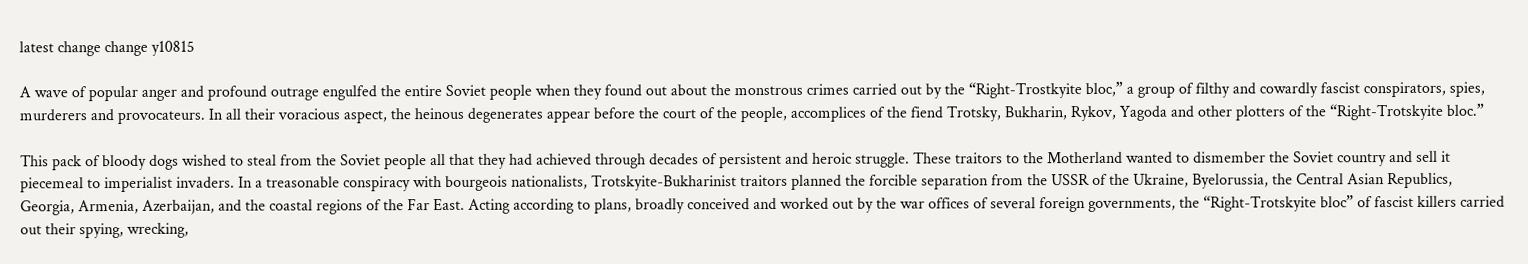latest change change y10815

A wave of popular anger and profound outrage engulfed the entire Soviet people when they found out about the monstrous crimes carried out by the “Right-Trostkyite bloc,” a group of filthy and cowardly fascist conspirators, spies, murderers and provocateurs. In all their voracious aspect, the heinous degenerates appear before the court of the people, accomplices of the fiend Trotsky, Bukharin, Rykov, Yagoda and other plotters of the “Right-Trotskyite bloc.”

This pack of bloody dogs wished to steal from the Soviet people all that they had achieved through decades of persistent and heroic struggle. These traitors to the Motherland wanted to dismember the Soviet country and sell it piecemeal to imperialist invaders. In a treasonable conspiracy with bourgeois nationalists, Trotskyite-Bukharinist traitors planned the forcible separation from the USSR of the Ukraine, Byelorussia, the Central Asian Republics, Georgia, Armenia, Azerbaijan, and the coastal regions of the Far East. Acting according to plans, broadly conceived and worked out by the war offices of several foreign governments, the “Right-Trotskyite bloc” of fascist killers carried out their spying, wrecking,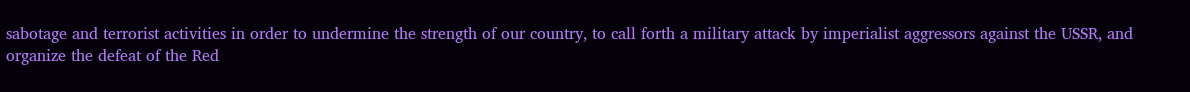sabotage and terrorist activities in order to undermine the strength of our country, to call forth a military attack by imperialist aggressors against the USSR, and organize the defeat of the Red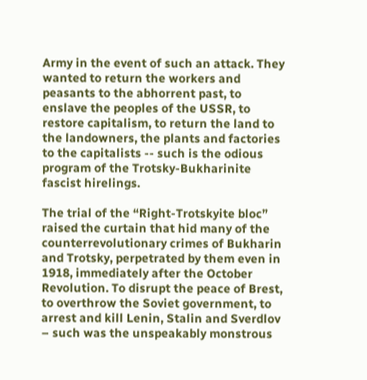Army in the event of such an attack. They wanted to return the workers and peasants to the abhorrent past, to enslave the peoples of the USSR, to restore capitalism, to return the land to the landowners, the plants and factories to the capitalists -- such is the odious program of the Trotsky-Bukharinite fascist hirelings.

The trial of the “Right-Trotskyite bloc” raised the curtain that hid many of the counterrevolutionary crimes of Bukharin and Trotsky, perpetrated by them even in 1918, immediately after the October Revolution. To disrupt the peace of Brest, to overthrow the Soviet government, to arrest and kill Lenin, Stalin and Sverdlov – such was the unspeakably monstrous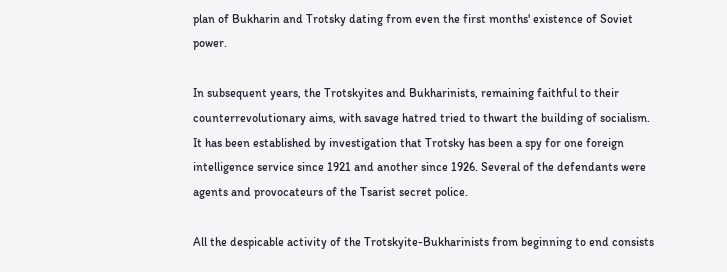plan of Bukharin and Trotsky dating from even the first months' existence of Soviet power.

In subsequent years, the Trotskyites and Bukharinists, remaining faithful to their counterrevolutionary aims, with savage hatred tried to thwart the building of socialism. It has been established by investigation that Trotsky has been a spy for one foreign intelligence service since 1921 and another since 1926. Several of the defendants were agents and provocateurs of the Tsarist secret police.

All the despicable activity of the Trotskyite-Bukharinists from beginning to end consists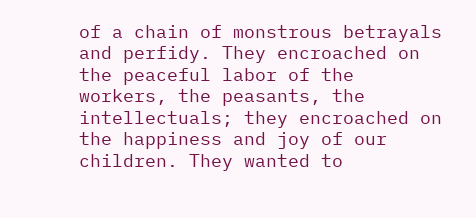of a chain of monstrous betrayals and perfidy. They encroached on the peaceful labor of the workers, the peasants, the intellectuals; they encroached on the happiness and joy of our children. They wanted to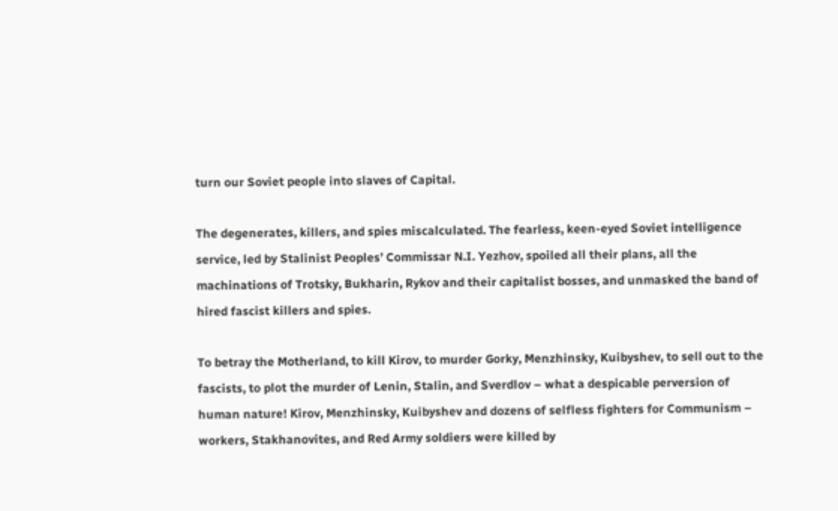turn our Soviet people into slaves of Capital.

The degenerates, killers, and spies miscalculated. The fearless, keen-eyed Soviet intelligence service, led by Stalinist Peoples’ Commissar N.I. Yezhov, spoiled all their plans, all the machinations of Trotsky, Bukharin, Rykov and their capitalist bosses, and unmasked the band of hired fascist killers and spies.

To betray the Motherland, to kill Kirov, to murder Gorky, Menzhinsky, Kuibyshev, to sell out to the fascists, to plot the murder of Lenin, Stalin, and Sverdlov – what a despicable perversion of human nature! Kirov, Menzhinsky, Kuibyshev and dozens of selfless fighters for Communism – workers, Stakhanovites, and Red Army soldiers were killed by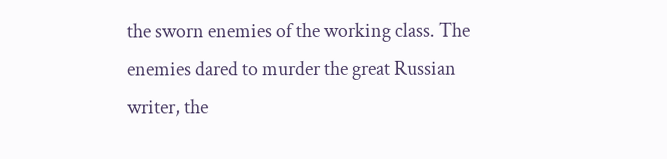the sworn enemies of the working class. The enemies dared to murder the great Russian writer, the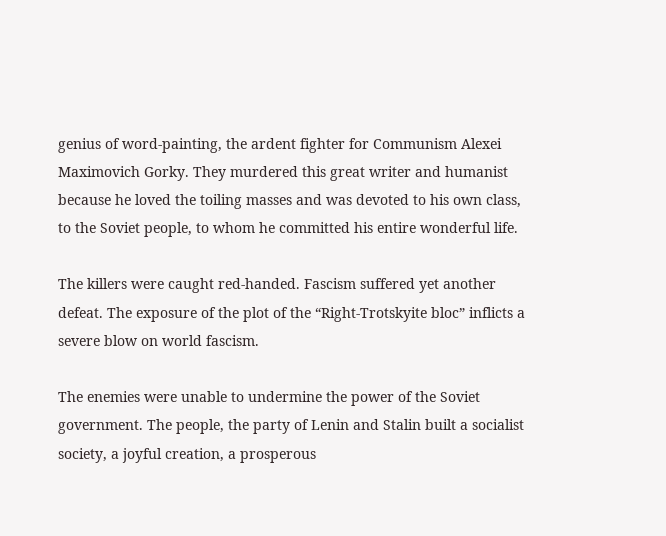genius of word-painting, the ardent fighter for Communism Alexei Maximovich Gorky. They murdered this great writer and humanist because he loved the toiling masses and was devoted to his own class, to the Soviet people, to whom he committed his entire wonderful life.

The killers were caught red-handed. Fascism suffered yet another defeat. The exposure of the plot of the “Right-Trotskyite bloc” inflicts a severe blow on world fascism.

The enemies were unable to undermine the power of the Soviet government. The people, the party of Lenin and Stalin built a socialist society, a joyful creation, a prosperous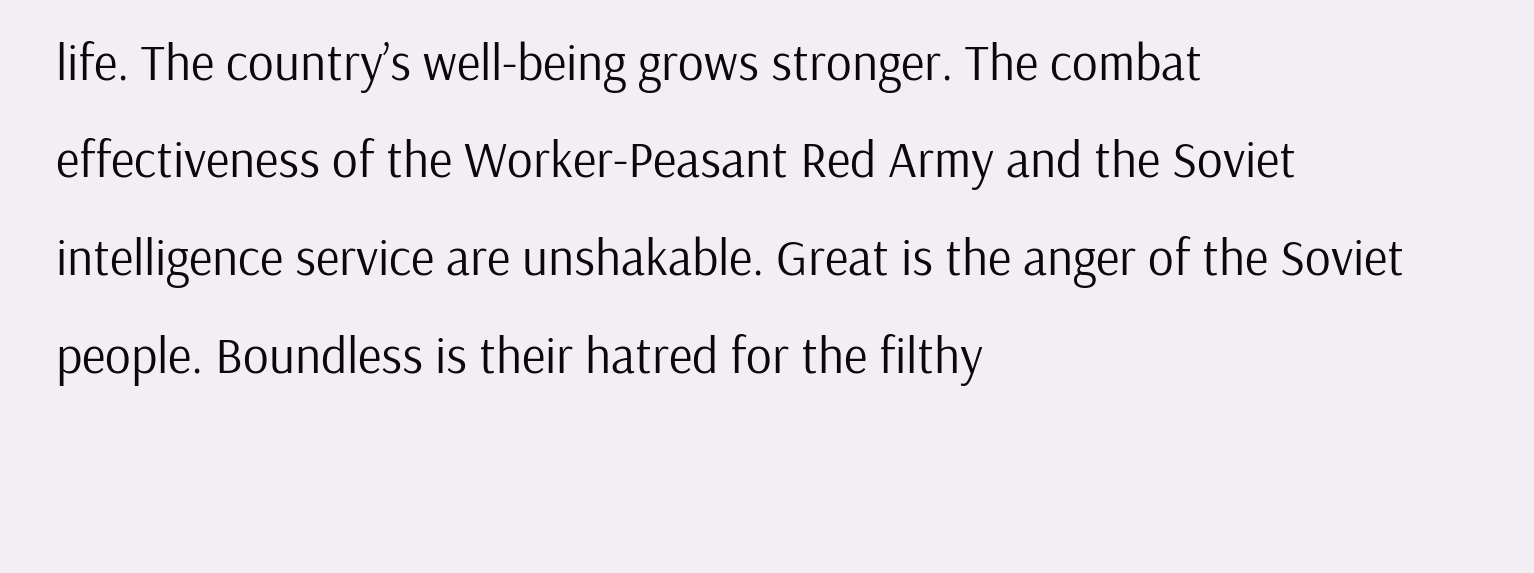life. The country’s well-being grows stronger. The combat effectiveness of the Worker-Peasant Red Army and the Soviet intelligence service are unshakable. Great is the anger of the Soviet people. Boundless is their hatred for the filthy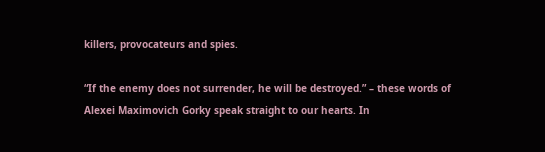killers, provocateurs and spies.

“If the enemy does not surrender, he will be destroyed.” – these words of Alexei Maximovich Gorky speak straight to our hearts. In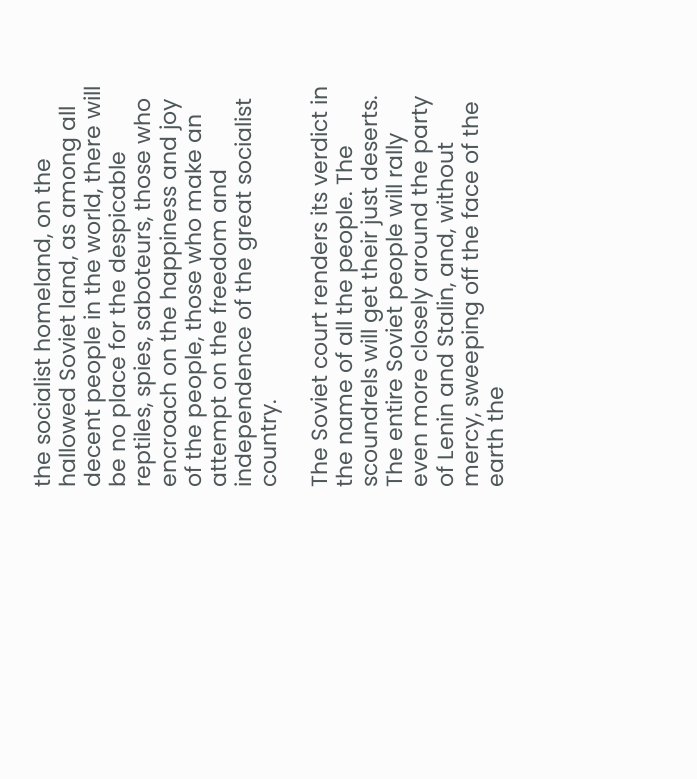the socialist homeland, on the hallowed Soviet land, as among all decent people in the world, there will be no place for the despicable reptiles, spies, saboteurs, those who encroach on the happiness and joy of the people, those who make an attempt on the freedom and independence of the great socialist country.

The Soviet court renders its verdict in the name of all the people. The scoundrels will get their just deserts. The entire Soviet people will rally even more closely around the party of Lenin and Stalin, and, without mercy, sweeping off the face of the earth the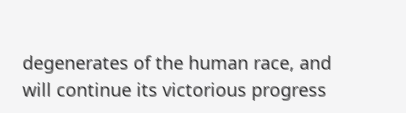degenerates of the human race, and will continue its victorious progress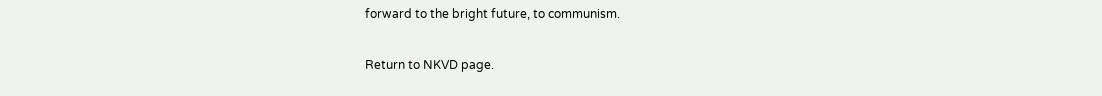forward to the bright future, to communism.

Return to NKVD page.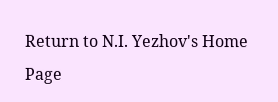Return to N.I. Yezhov's Home Page